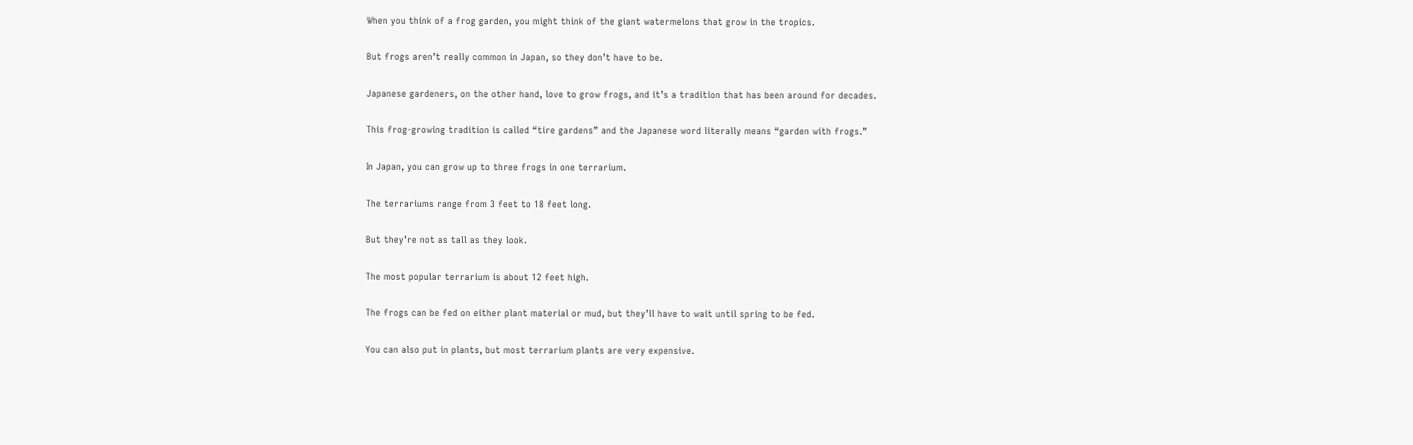When you think of a frog garden, you might think of the giant watermelons that grow in the tropics.

But frogs aren’t really common in Japan, so they don’t have to be.

Japanese gardeners, on the other hand, love to grow frogs, and it’s a tradition that has been around for decades.

This frog-growing tradition is called “tire gardens” and the Japanese word literally means “garden with frogs.”

In Japan, you can grow up to three frogs in one terrarium.

The terrariums range from 3 feet to 18 feet long.

But they’re not as tall as they look.

The most popular terrarium is about 12 feet high.

The frogs can be fed on either plant material or mud, but they’ll have to wait until spring to be fed.

You can also put in plants, but most terrarium plants are very expensive.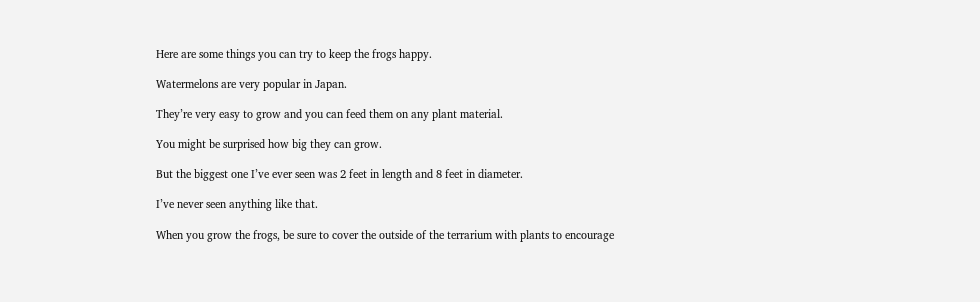Here are some things you can try to keep the frogs happy.

Watermelons are very popular in Japan.

They’re very easy to grow and you can feed them on any plant material.

You might be surprised how big they can grow.

But the biggest one I’ve ever seen was 2 feet in length and 8 feet in diameter.

I’ve never seen anything like that.

When you grow the frogs, be sure to cover the outside of the terrarium with plants to encourage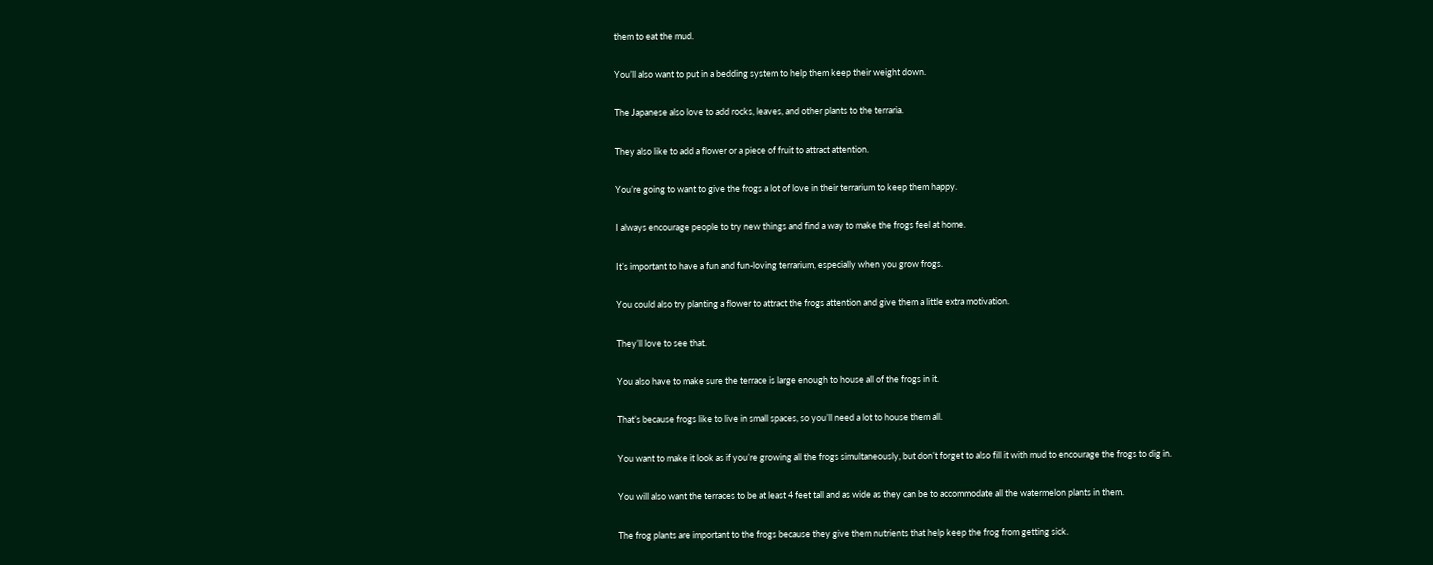them to eat the mud.

You’ll also want to put in a bedding system to help them keep their weight down.

The Japanese also love to add rocks, leaves, and other plants to the terraria.

They also like to add a flower or a piece of fruit to attract attention.

You’re going to want to give the frogs a lot of love in their terrarium to keep them happy.

I always encourage people to try new things and find a way to make the frogs feel at home.

It’s important to have a fun and fun-loving terrarium, especially when you grow frogs.

You could also try planting a flower to attract the frogs attention and give them a little extra motivation.

They’ll love to see that.

You also have to make sure the terrace is large enough to house all of the frogs in it.

That’s because frogs like to live in small spaces, so you’ll need a lot to house them all.

You want to make it look as if you’re growing all the frogs simultaneously, but don’t forget to also fill it with mud to encourage the frogs to dig in.

You will also want the terraces to be at least 4 feet tall and as wide as they can be to accommodate all the watermelon plants in them.

The frog plants are important to the frogs because they give them nutrients that help keep the frog from getting sick.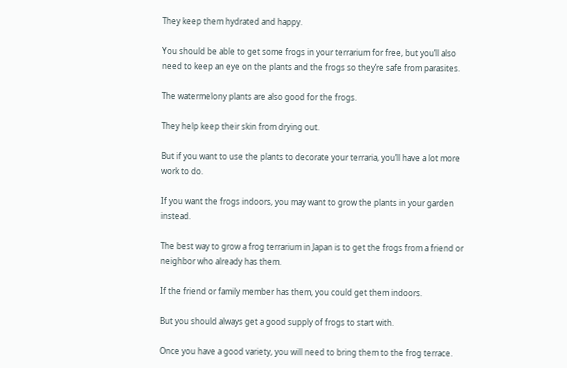They keep them hydrated and happy.

You should be able to get some frogs in your terrarium for free, but you’ll also need to keep an eye on the plants and the frogs so they’re safe from parasites.

The watermelony plants are also good for the frogs.

They help keep their skin from drying out.

But if you want to use the plants to decorate your terraria, you’ll have a lot more work to do.

If you want the frogs indoors, you may want to grow the plants in your garden instead.

The best way to grow a frog terrarium in Japan is to get the frogs from a friend or neighbor who already has them.

If the friend or family member has them, you could get them indoors.

But you should always get a good supply of frogs to start with.

Once you have a good variety, you will need to bring them to the frog terrace.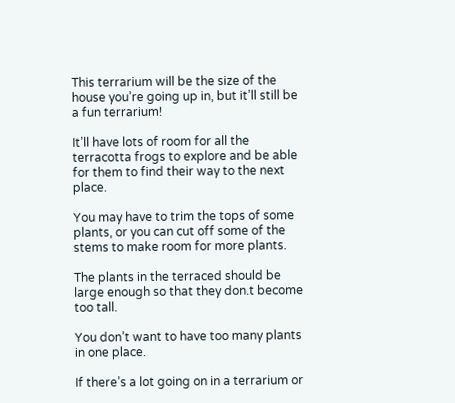This terrarium will be the size of the house you’re going up in, but it’ll still be a fun terrarium!

It’ll have lots of room for all the terracotta frogs to explore and be able for them to find their way to the next place.

You may have to trim the tops of some plants, or you can cut off some of the stems to make room for more plants.

The plants in the terraced should be large enough so that they don.t become too tall.

You don’t want to have too many plants in one place.

If there’s a lot going on in a terrarium or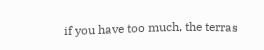if you have too much, the terras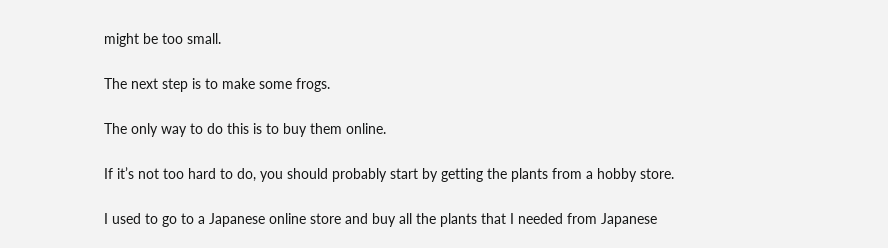might be too small.

The next step is to make some frogs.

The only way to do this is to buy them online.

If it’s not too hard to do, you should probably start by getting the plants from a hobby store.

I used to go to a Japanese online store and buy all the plants that I needed from Japanese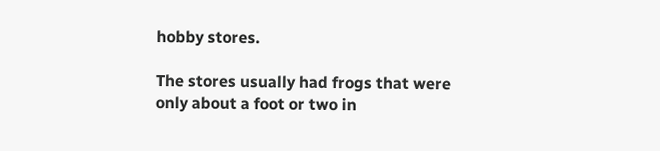hobby stores.

The stores usually had frogs that were only about a foot or two in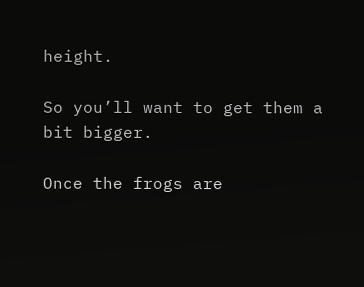height.

So you’ll want to get them a bit bigger.

Once the frogs are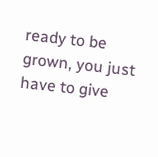ready to be grown, you just have to give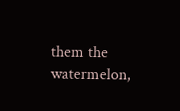them the watermelon,